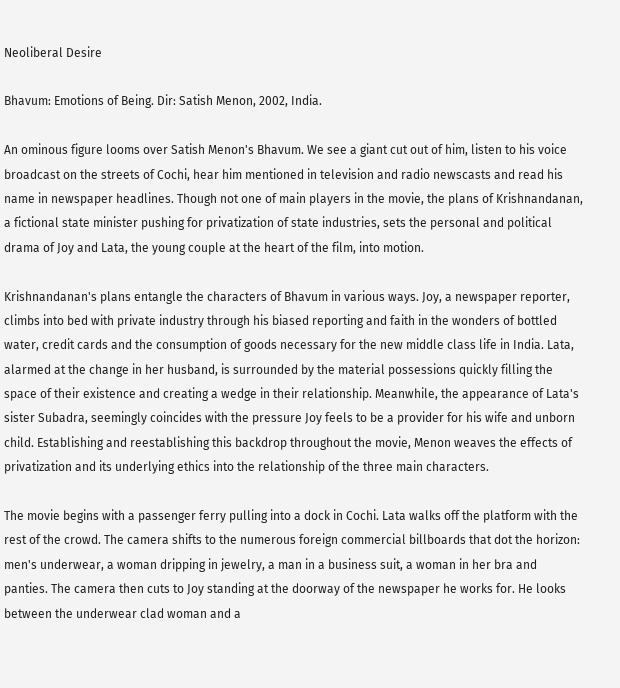Neoliberal Desire

Bhavum: Emotions of Being. Dir: Satish Menon, 2002, India.

An ominous figure looms over Satish Menon's Bhavum. We see a giant cut out of him, listen to his voice broadcast on the streets of Cochi, hear him mentioned in television and radio newscasts and read his name in newspaper headlines. Though not one of main players in the movie, the plans of Krishnandanan, a fictional state minister pushing for privatization of state industries, sets the personal and political drama of Joy and Lata, the young couple at the heart of the film, into motion.

Krishnandanan's plans entangle the characters of Bhavum in various ways. Joy, a newspaper reporter, climbs into bed with private industry through his biased reporting and faith in the wonders of bottled water, credit cards and the consumption of goods necessary for the new middle class life in India. Lata, alarmed at the change in her husband, is surrounded by the material possessions quickly filling the space of their existence and creating a wedge in their relationship. Meanwhile, the appearance of Lata's sister Subadra, seemingly coincides with the pressure Joy feels to be a provider for his wife and unborn child. Establishing and reestablishing this backdrop throughout the movie, Menon weaves the effects of privatization and its underlying ethics into the relationship of the three main characters.

The movie begins with a passenger ferry pulling into a dock in Cochi. Lata walks off the platform with the rest of the crowd. The camera shifts to the numerous foreign commercial billboards that dot the horizon: men's underwear, a woman dripping in jewelry, a man in a business suit, a woman in her bra and panties. The camera then cuts to Joy standing at the doorway of the newspaper he works for. He looks between the underwear clad woman and a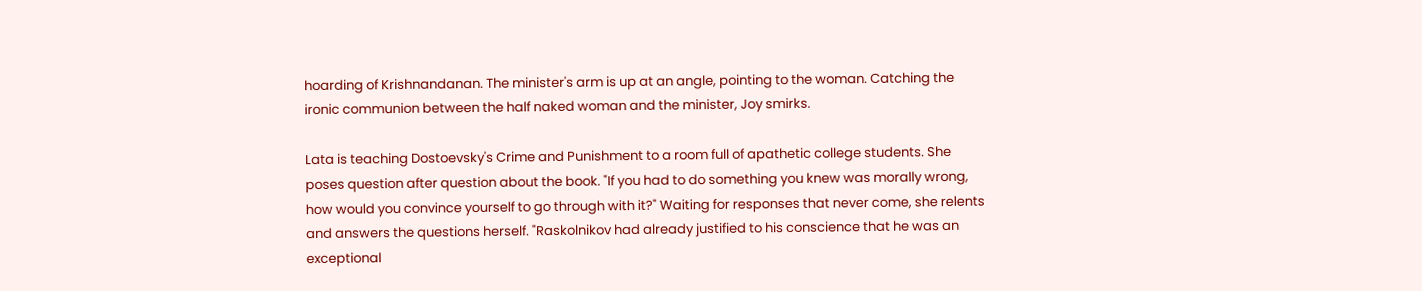hoarding of Krishnandanan. The minister's arm is up at an angle, pointing to the woman. Catching the ironic communion between the half naked woman and the minister, Joy smirks.

Lata is teaching Dostoevsky's Crime and Punishment to a room full of apathetic college students. She poses question after question about the book. "If you had to do something you knew was morally wrong, how would you convince yourself to go through with it?" Waiting for responses that never come, she relents and answers the questions herself. "Raskolnikov had already justified to his conscience that he was an exceptional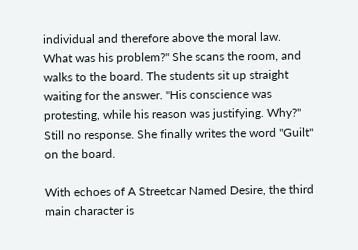individual and therefore above the moral law. What was his problem?" She scans the room, and walks to the board. The students sit up straight waiting for the answer. "His conscience was protesting, while his reason was justifying. Why?" Still no response. She finally writes the word "Guilt" on the board.

With echoes of A Streetcar Named Desire, the third main character is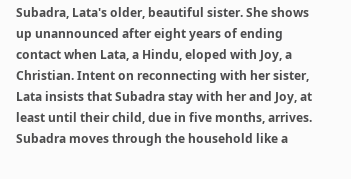Subadra, Lata's older, beautiful sister. She shows up unannounced after eight years of ending contact when Lata, a Hindu, eloped with Joy, a Christian. Intent on reconnecting with her sister, Lata insists that Subadra stay with her and Joy, at least until their child, due in five months, arrives. Subadra moves through the household like a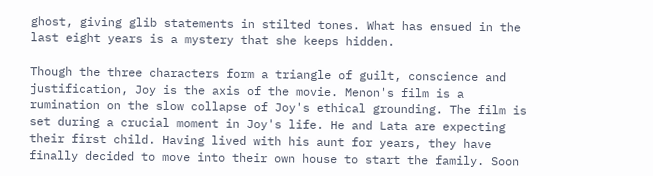ghost, giving glib statements in stilted tones. What has ensued in the last eight years is a mystery that she keeps hidden.

Though the three characters form a triangle of guilt, conscience and justification, Joy is the axis of the movie. Menon's film is a rumination on the slow collapse of Joy's ethical grounding. The film is set during a crucial moment in Joy's life. He and Lata are expecting their first child. Having lived with his aunt for years, they have finally decided to move into their own house to start the family. Soon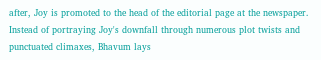after, Joy is promoted to the head of the editorial page at the newspaper. Instead of portraying Joy's downfall through numerous plot twists and punctuated climaxes, Bhavum lays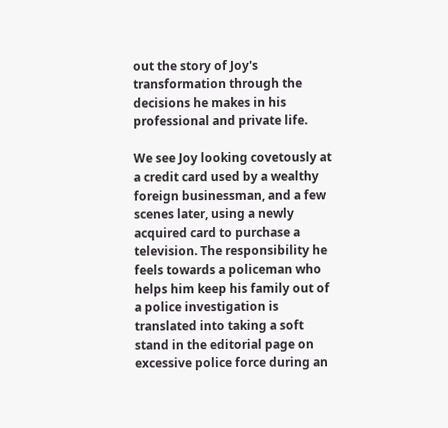out the story of Joy's transformation through the decisions he makes in his professional and private life.

We see Joy looking covetously at a credit card used by a wealthy foreign businessman, and a few scenes later, using a newly acquired card to purchase a television. The responsibility he feels towards a policeman who helps him keep his family out of a police investigation is translated into taking a soft stand in the editorial page on excessive police force during an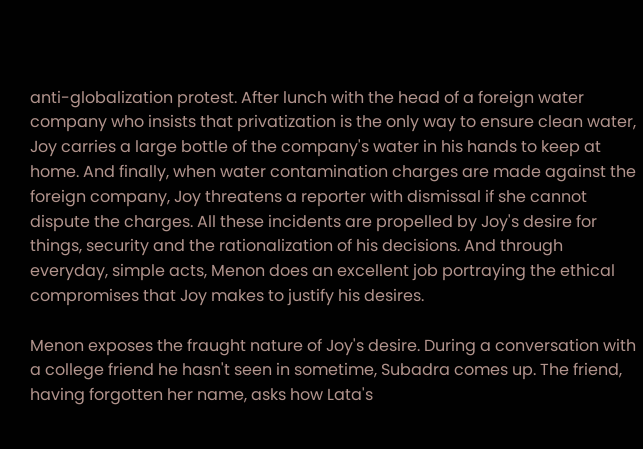anti-globalization protest. After lunch with the head of a foreign water company who insists that privatization is the only way to ensure clean water, Joy carries a large bottle of the company's water in his hands to keep at home. And finally, when water contamination charges are made against the foreign company, Joy threatens a reporter with dismissal if she cannot dispute the charges. All these incidents are propelled by Joy's desire for things, security and the rationalization of his decisions. And through everyday, simple acts, Menon does an excellent job portraying the ethical compromises that Joy makes to justify his desires.

Menon exposes the fraught nature of Joy's desire. During a conversation with a college friend he hasn't seen in sometime, Subadra comes up. The friend, having forgotten her name, asks how Lata's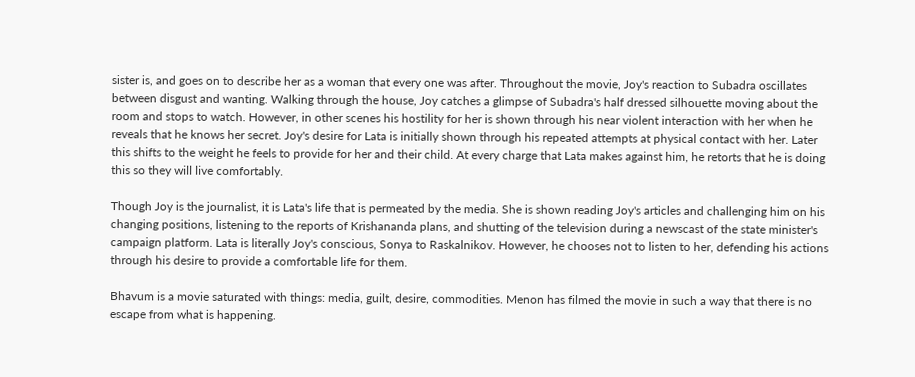sister is, and goes on to describe her as a woman that every one was after. Throughout the movie, Joy's reaction to Subadra oscillates between disgust and wanting. Walking through the house, Joy catches a glimpse of Subadra's half dressed silhouette moving about the room and stops to watch. However, in other scenes his hostility for her is shown through his near violent interaction with her when he reveals that he knows her secret. Joy's desire for Lata is initially shown through his repeated attempts at physical contact with her. Later this shifts to the weight he feels to provide for her and their child. At every charge that Lata makes against him, he retorts that he is doing this so they will live comfortably.

Though Joy is the journalist, it is Lata's life that is permeated by the media. She is shown reading Joy's articles and challenging him on his changing positions, listening to the reports of Krishananda plans, and shutting of the television during a newscast of the state minister's campaign platform. Lata is literally Joy's conscious, Sonya to Raskalnikov. However, he chooses not to listen to her, defending his actions through his desire to provide a comfortable life for them.

Bhavum is a movie saturated with things: media, guilt, desire, commodities. Menon has filmed the movie in such a way that there is no escape from what is happening.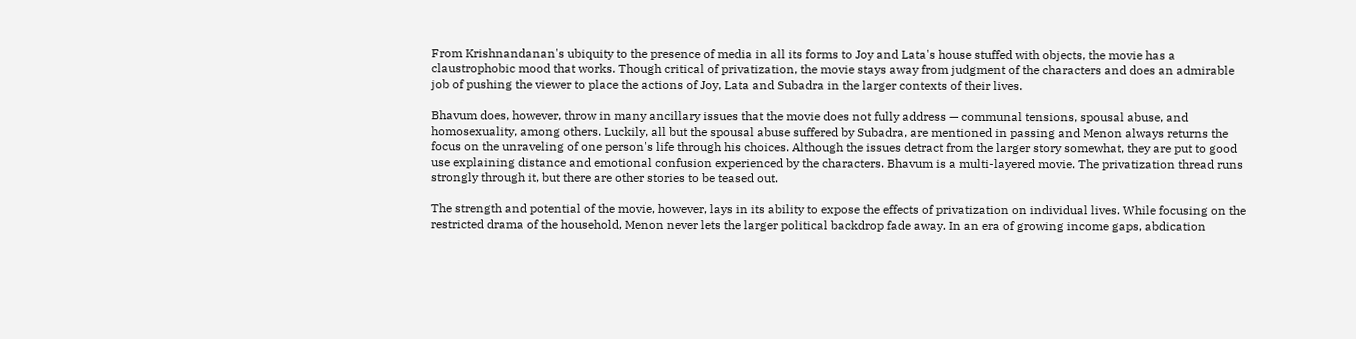From Krishnandanan's ubiquity to the presence of media in all its forms to Joy and Lata's house stuffed with objects, the movie has a claustrophobic mood that works. Though critical of privatization, the movie stays away from judgment of the characters and does an admirable job of pushing the viewer to place the actions of Joy, Lata and Subadra in the larger contexts of their lives.

Bhavum does, however, throw in many ancillary issues that the movie does not fully address — communal tensions, spousal abuse, and homosexuality, among others. Luckily, all but the spousal abuse suffered by Subadra, are mentioned in passing and Menon always returns the focus on the unraveling of one person's life through his choices. Although the issues detract from the larger story somewhat, they are put to good use explaining distance and emotional confusion experienced by the characters. Bhavum is a multi-layered movie. The privatization thread runs strongly through it, but there are other stories to be teased out.

The strength and potential of the movie, however, lays in its ability to expose the effects of privatization on individual lives. While focusing on the restricted drama of the household, Menon never lets the larger political backdrop fade away. In an era of growing income gaps, abdication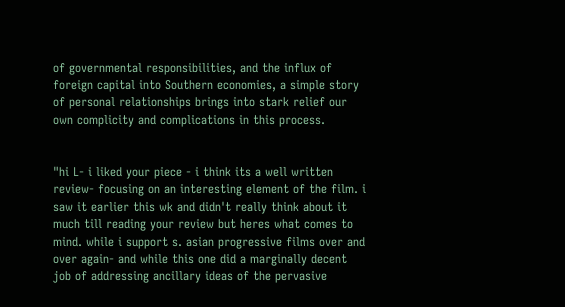of governmental responsibilities, and the influx of foreign capital into Southern economies, a simple story of personal relationships brings into stark relief our own complicity and complications in this process.


"hi L- i liked your piece - i think its a well written review- focusing on an interesting element of the film. i saw it earlier this wk and didn't really think about it much till reading your review but heres what comes to mind. while i support s. asian progressive films over and over again- and while this one did a marginally decent job of addressing ancillary ideas of the pervasive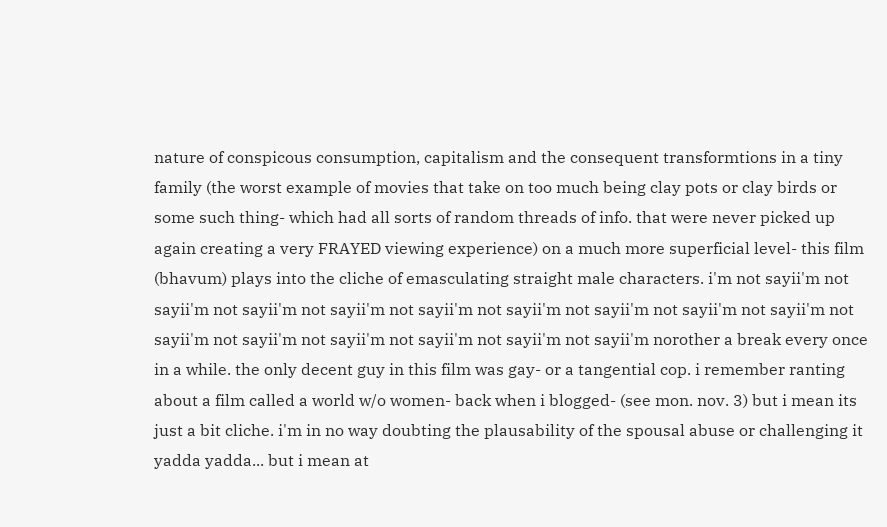nature of conspicous consumption, capitalism and the consequent transformtions in a tiny family (the worst example of movies that take on too much being clay pots or clay birds or some such thing- which had all sorts of random threads of info. that were never picked up again creating a very FRAYED viewing experience) on a much more superficial level- this film (bhavum) plays into the cliche of emasculating straight male characters. i'm not sayii'm not sayii'm not sayii'm not sayii'm not sayii'm not sayii'm not sayii'm not sayii'm not sayii'm not sayii'm not sayii'm not sayii'm not sayii'm not sayii'm not sayii'm norother a break every once in a while. the only decent guy in this film was gay- or a tangential cop. i remember ranting about a film called a world w/o women- back when i blogged- (see mon. nov. 3) but i mean its just a bit cliche. i'm in no way doubting the plausability of the spousal abuse or challenging it yadda yadda... but i mean at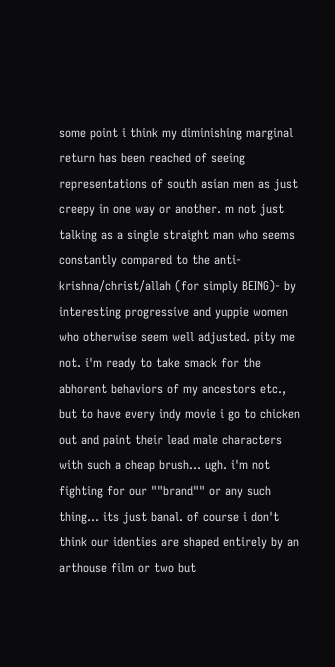some point i think my diminishing marginal return has been reached of seeing representations of south asian men as just creepy in one way or another. m not just talking as a single straight man who seems constantly compared to the anti-krishna/christ/allah (for simply BEING)- by interesting progressive and yuppie women who otherwise seem well adjusted. pity me not. i'm ready to take smack for the abhorent behaviors of my ancestors etc., but to have every indy movie i go to chicken out and paint their lead male characters with such a cheap brush... ugh. i'm not fighting for our ""brand"" or any such thing... its just banal. of course i don't think our identies are shaped entirely by an arthouse film or two but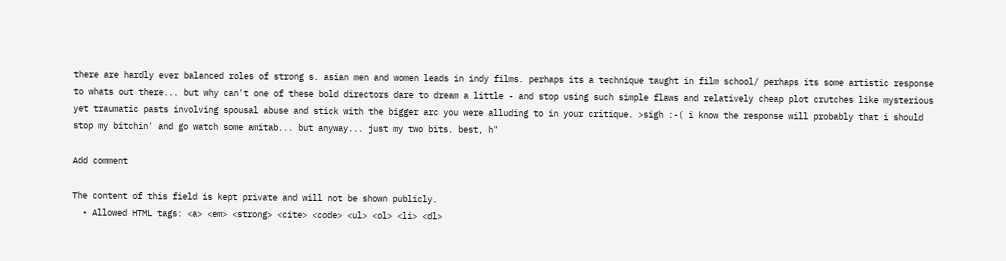there are hardly ever balanced roles of strong s. asian men and women leads in indy films. perhaps its a technique taught in film school/ perhaps its some artistic response to whats out there... but why can't one of these bold directors dare to dream a little - and stop using such simple flaws and relatively cheap plot crutches like mysterious yet traumatic pasts involving spousal abuse and stick with the bigger arc you were alluding to in your critique. >sigh :-( i know the response will probably that i should stop my bitchin' and go watch some amitab... but anyway... just my two bits. best, h"

Add comment

The content of this field is kept private and will not be shown publicly.
  • Allowed HTML tags: <a> <em> <strong> <cite> <code> <ul> <ol> <li> <dl>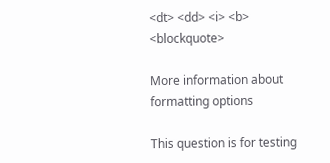<dt> <dd> <i> <b> <blockquote>

More information about formatting options

This question is for testing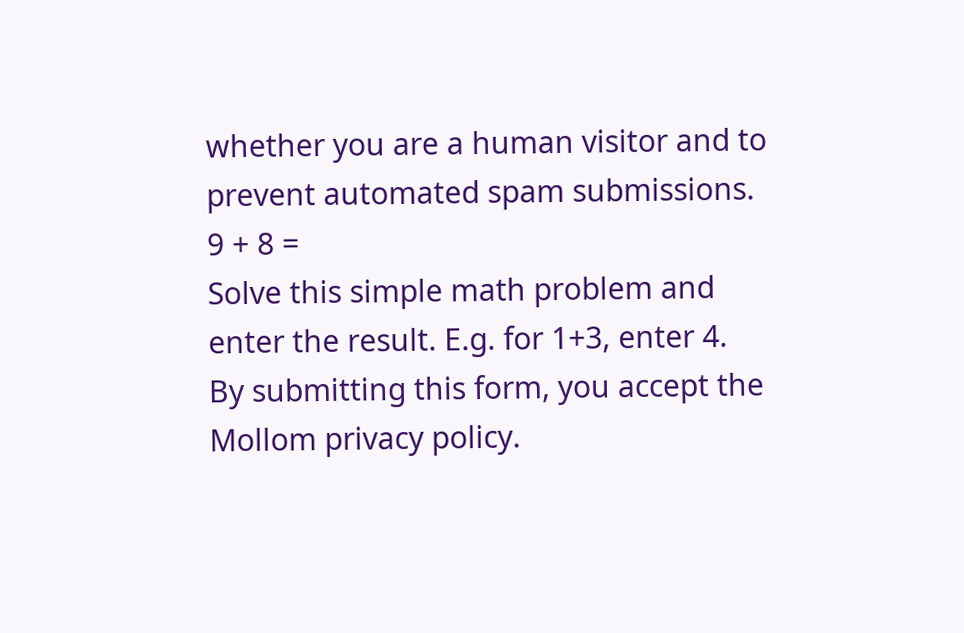whether you are a human visitor and to prevent automated spam submissions.
9 + 8 =
Solve this simple math problem and enter the result. E.g. for 1+3, enter 4.
By submitting this form, you accept the Mollom privacy policy.